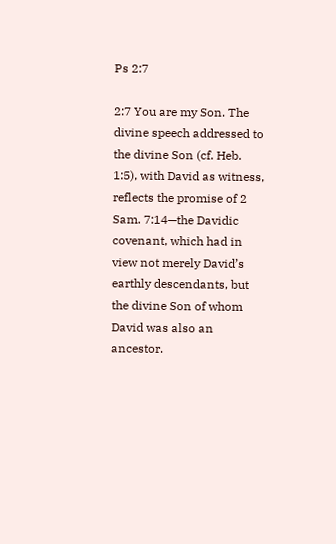Ps 2:7

2:7 You are my Son. The divine speech addressed to the divine Son (cf. Heb. 1:5), with David as witness, reflects the promise of 2 Sam. 7:14—the Davidic covenant, which had in view not merely David’s earthly descendants, but the divine Son of whom David was also an ancestor.